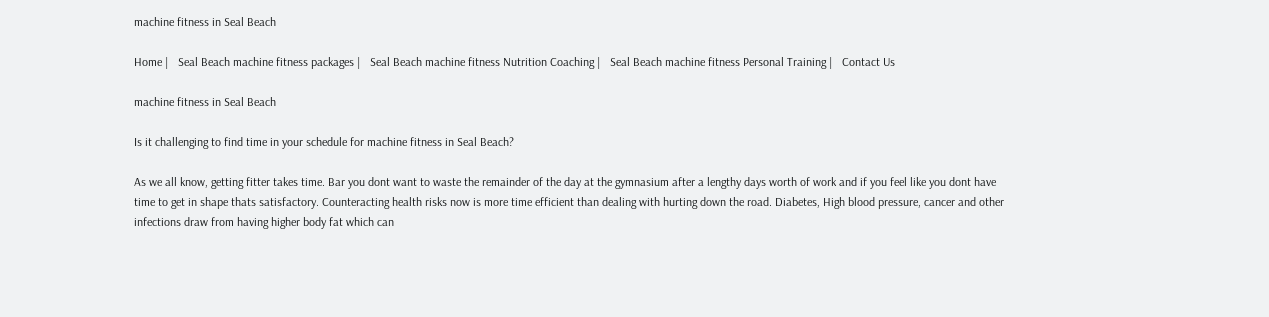machine fitness in Seal Beach

Home |   Seal Beach machine fitness packages |   Seal Beach machine fitness Nutrition Coaching |   Seal Beach machine fitness Personal Training |   Contact Us

machine fitness in Seal Beach

Is it challenging to find time in your schedule for machine fitness in Seal Beach?

As we all know, getting fitter takes time. Bar you dont want to waste the remainder of the day at the gymnasium after a lengthy days worth of work and if you feel like you dont have time to get in shape thats satisfactory. Counteracting health risks now is more time efficient than dealing with hurting down the road. Diabetes, High blood pressure, cancer and other infections draw from having higher body fat which can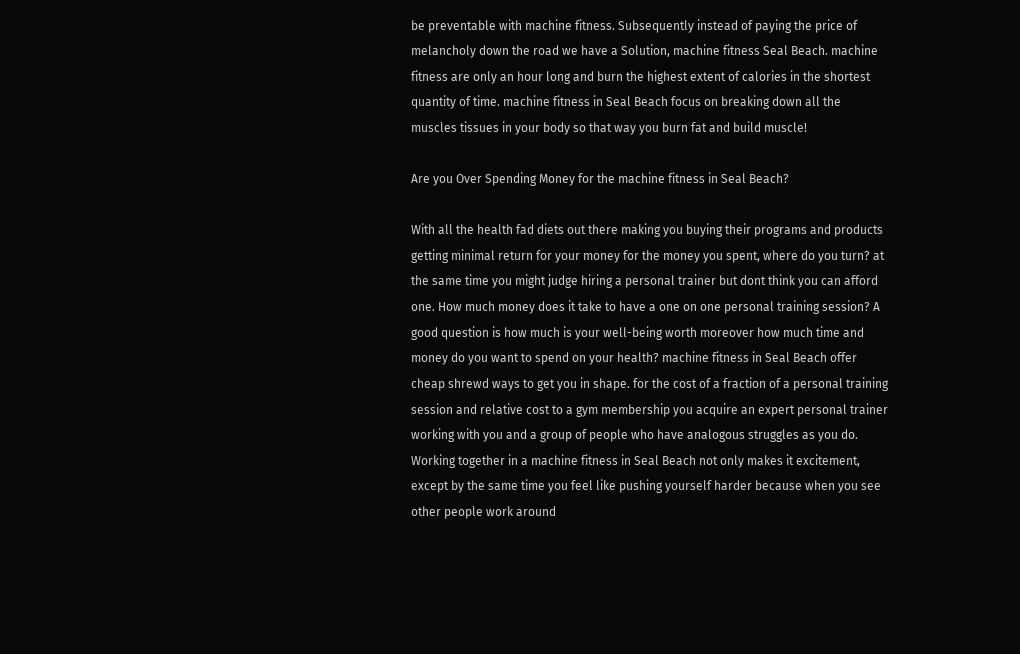be preventable with machine fitness. Subsequently instead of paying the price of melancholy down the road we have a Solution, machine fitness Seal Beach. machine fitness are only an hour long and burn the highest extent of calories in the shortest quantity of time. machine fitness in Seal Beach focus on breaking down all the muscles tissues in your body so that way you burn fat and build muscle!

Are you Over Spending Money for the machine fitness in Seal Beach?

With all the health fad diets out there making you buying their programs and products getting minimal return for your money for the money you spent, where do you turn? at the same time you might judge hiring a personal trainer but dont think you can afford one. How much money does it take to have a one on one personal training session? A good question is how much is your well-being worth moreover how much time and money do you want to spend on your health? machine fitness in Seal Beach offer cheap shrewd ways to get you in shape. for the cost of a fraction of a personal training session and relative cost to a gym membership you acquire an expert personal trainer working with you and a group of people who have analogous struggles as you do. Working together in a machine fitness in Seal Beach not only makes it excitement, except by the same time you feel like pushing yourself harder because when you see other people work around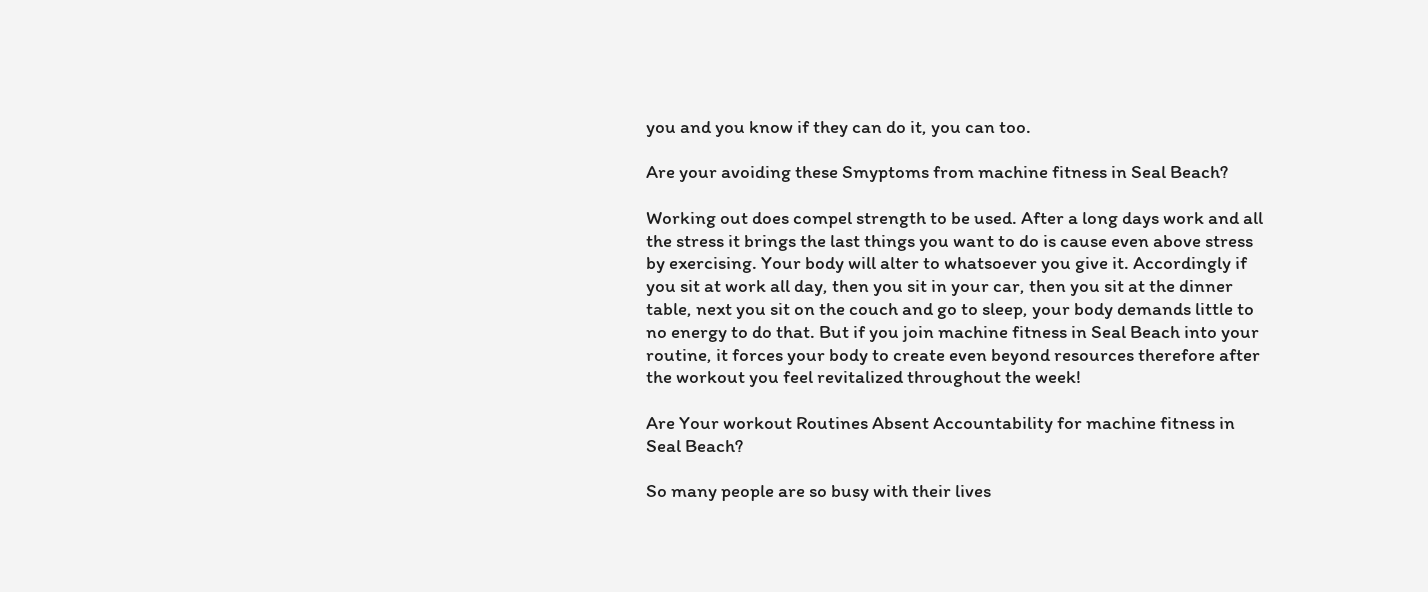you and you know if they can do it, you can too.

Are your avoiding these Smyptoms from machine fitness in Seal Beach?

Working out does compel strength to be used. After a long days work and all the stress it brings the last things you want to do is cause even above stress by exercising. Your body will alter to whatsoever you give it. Accordingly if you sit at work all day, then you sit in your car, then you sit at the dinner table, next you sit on the couch and go to sleep, your body demands little to no energy to do that. But if you join machine fitness in Seal Beach into your routine, it forces your body to create even beyond resources therefore after the workout you feel revitalized throughout the week!

Are Your workout Routines Absent Accountability for machine fitness in Seal Beach?

So many people are so busy with their lives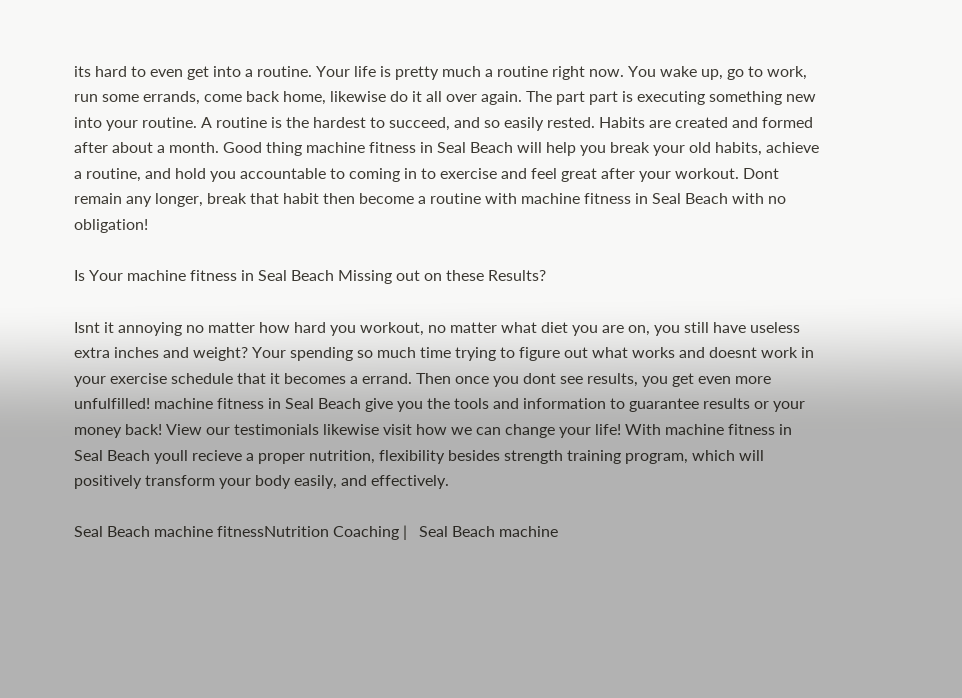its hard to even get into a routine. Your life is pretty much a routine right now. You wake up, go to work, run some errands, come back home, likewise do it all over again. The part part is executing something new into your routine. A routine is the hardest to succeed, and so easily rested. Habits are created and formed after about a month. Good thing machine fitness in Seal Beach will help you break your old habits, achieve a routine, and hold you accountable to coming in to exercise and feel great after your workout. Dont remain any longer, break that habit then become a routine with machine fitness in Seal Beach with no obligation!

Is Your machine fitness in Seal Beach Missing out on these Results?

Isnt it annoying no matter how hard you workout, no matter what diet you are on, you still have useless extra inches and weight? Your spending so much time trying to figure out what works and doesnt work in your exercise schedule that it becomes a errand. Then once you dont see results, you get even more unfulfilled! machine fitness in Seal Beach give you the tools and information to guarantee results or your money back! View our testimonials likewise visit how we can change your life! With machine fitness in Seal Beach youll recieve a proper nutrition, flexibility besides strength training program, which will positively transform your body easily, and effectively.

Seal Beach machine fitnessNutrition Coaching |   Seal Beach machine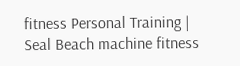fitness Personal Training |   Seal Beach machine fitness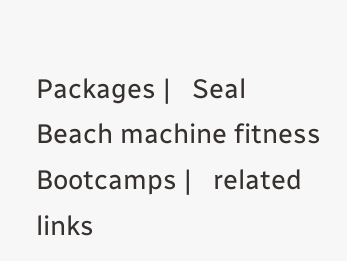Packages |   Seal Beach machine fitness Bootcamps |   related links